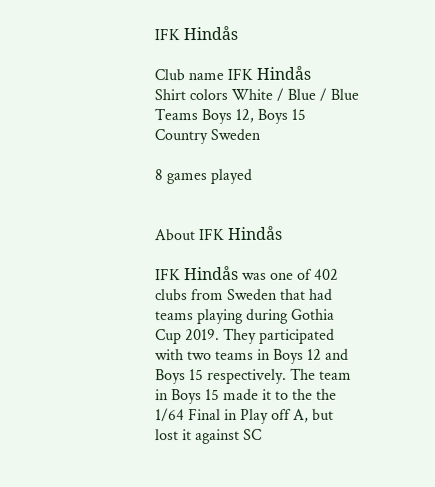IFK Hindås

Club name IFK Hindås
Shirt colors White / Blue / Blue
Teams Boys 12, Boys 15
Country Sweden

8 games played


About IFK Hindås

IFK Hindås was one of 402 clubs from Sweden that had teams playing during Gothia Cup 2019. They participated with two teams in Boys 12 and Boys 15 respectively. The team in Boys 15 made it to the the 1/64 Final in Play off A, but lost it against SC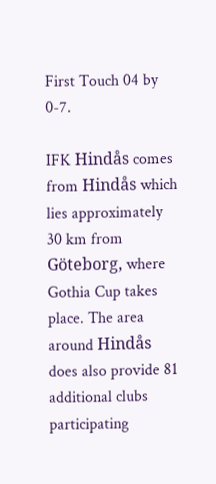First Touch 04 by 0-7.

IFK Hindås comes from Hindås which lies approximately 30 km from Göteborg, where Gothia Cup takes place. The area around Hindås does also provide 81 additional clubs participating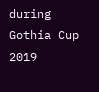during Gothia Cup 2019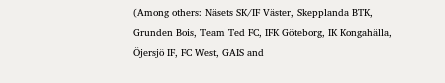(Among others: Näsets SK/IF Väster, Skepplanda BTK, Grunden Bois, Team Ted FC, IFK Göteborg, IK Kongahälla, Öjersjö IF, FC West, GAIS and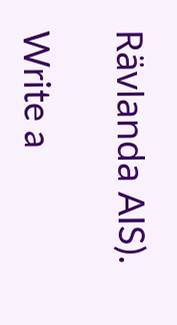Rävlanda AIS).

Write a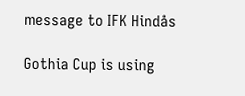message to IFK Hindås

Gothia Cup is using